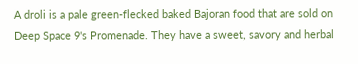A droli is a pale green-flecked baked Bajoran food that are sold on Deep Space 9's Promenade. They have a sweet, savory and herbal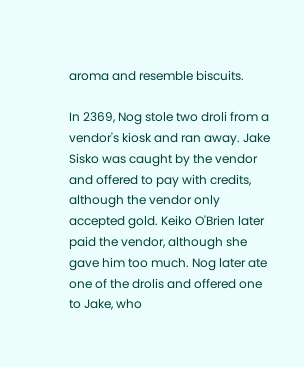aroma and resemble biscuits.

In 2369, Nog stole two droli from a vendor's kiosk and ran away. Jake Sisko was caught by the vendor and offered to pay with credits, although the vendor only accepted gold. Keiko O'Brien later paid the vendor, although she gave him too much. Nog later ate one of the drolis and offered one to Jake, who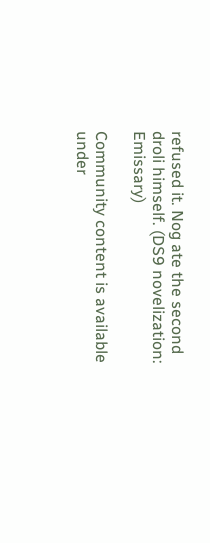refused it. Nog ate the second droli himself. (DS9 novelization: Emissary)

Community content is available under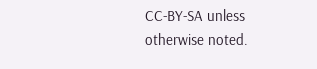CC-BY-SA unless otherwise noted.